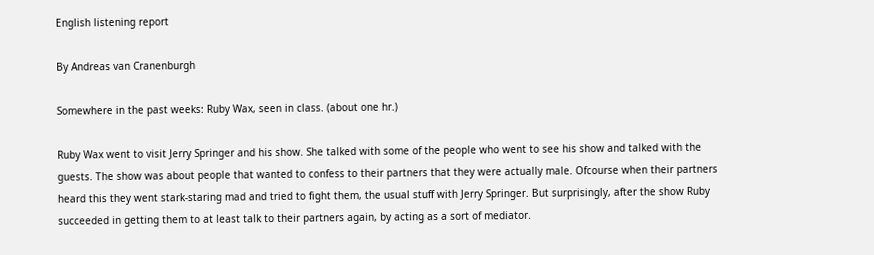English listening report

By Andreas van Cranenburgh

Somewhere in the past weeks: Ruby Wax, seen in class. (about one hr.)

Ruby Wax went to visit Jerry Springer and his show. She talked with some of the people who went to see his show and talked with the guests. The show was about people that wanted to confess to their partners that they were actually male. Ofcourse when their partners heard this they went stark-staring mad and tried to fight them, the usual stuff with Jerry Springer. But surprisingly, after the show Ruby succeeded in getting them to at least talk to their partners again, by acting as a sort of mediator.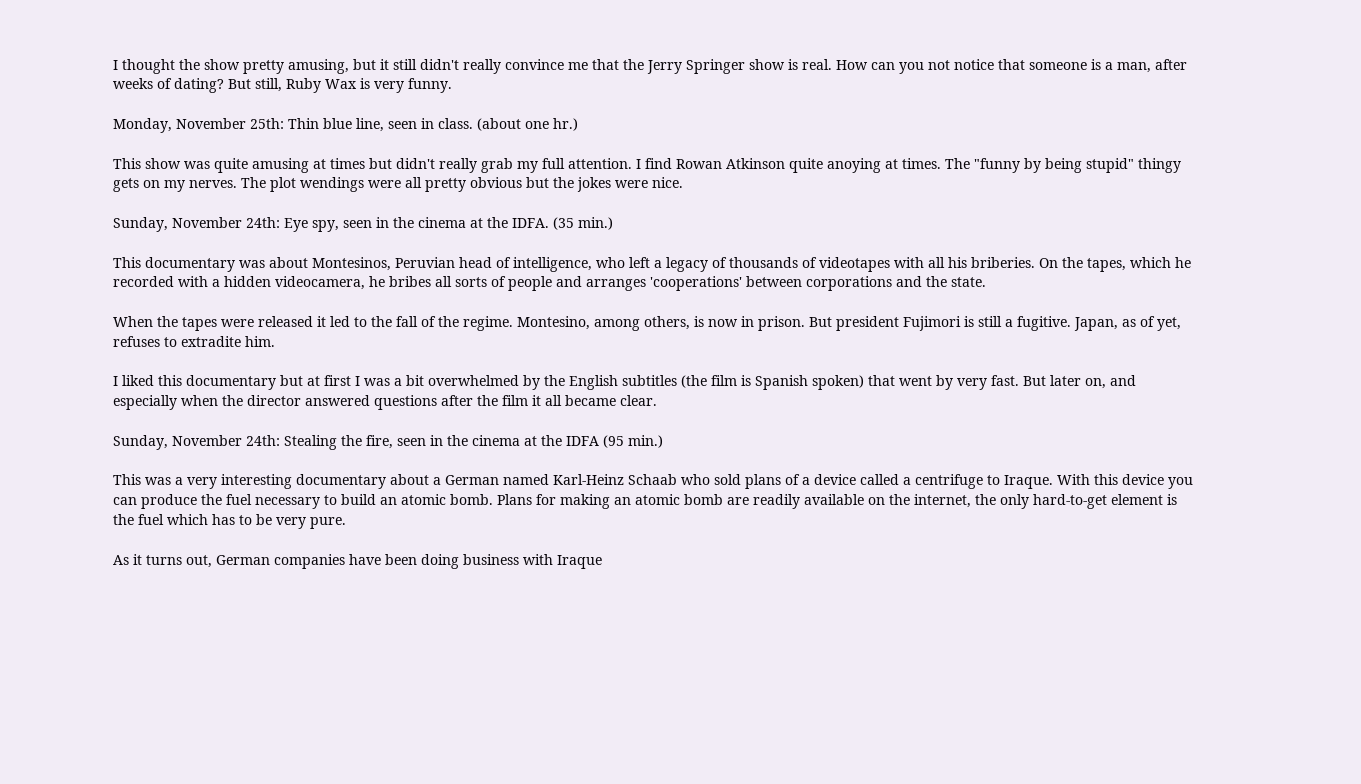I thought the show pretty amusing, but it still didn't really convince me that the Jerry Springer show is real. How can you not notice that someone is a man, after weeks of dating? But still, Ruby Wax is very funny.

Monday, November 25th: Thin blue line, seen in class. (about one hr.)

This show was quite amusing at times but didn't really grab my full attention. I find Rowan Atkinson quite anoying at times. The "funny by being stupid" thingy gets on my nerves. The plot wendings were all pretty obvious but the jokes were nice.

Sunday, November 24th: Eye spy, seen in the cinema at the IDFA. (35 min.)

This documentary was about Montesinos, Peruvian head of intelligence, who left a legacy of thousands of videotapes with all his briberies. On the tapes, which he recorded with a hidden videocamera, he bribes all sorts of people and arranges 'cooperations' between corporations and the state.

When the tapes were released it led to the fall of the regime. Montesino, among others, is now in prison. But president Fujimori is still a fugitive. Japan, as of yet, refuses to extradite him.

I liked this documentary but at first I was a bit overwhelmed by the English subtitles (the film is Spanish spoken) that went by very fast. But later on, and especially when the director answered questions after the film it all became clear.

Sunday, November 24th: Stealing the fire, seen in the cinema at the IDFA (95 min.)

This was a very interesting documentary about a German named Karl-Heinz Schaab who sold plans of a device called a centrifuge to Iraque. With this device you can produce the fuel necessary to build an atomic bomb. Plans for making an atomic bomb are readily available on the internet, the only hard-to-get element is the fuel which has to be very pure.

As it turns out, German companies have been doing business with Iraque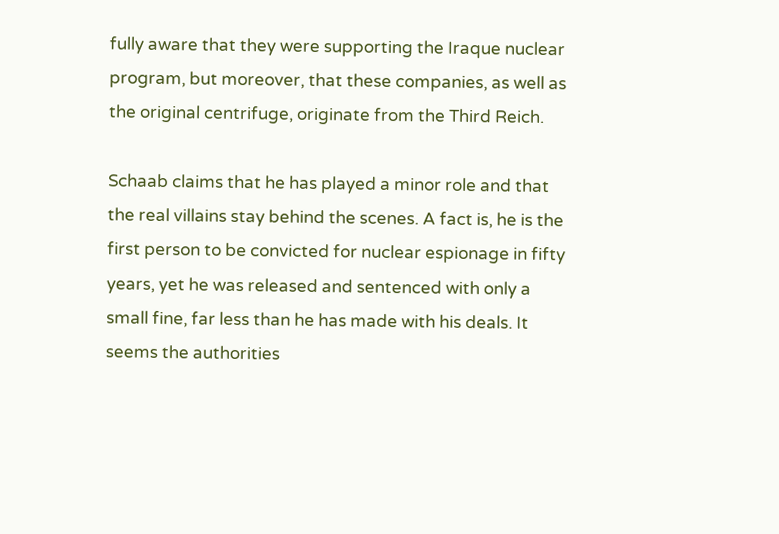fully aware that they were supporting the Iraque nuclear program, but moreover, that these companies, as well as the original centrifuge, originate from the Third Reich.

Schaab claims that he has played a minor role and that the real villains stay behind the scenes. A fact is, he is the first person to be convicted for nuclear espionage in fifty years, yet he was released and sentenced with only a small fine, far less than he has made with his deals. It seems the authorities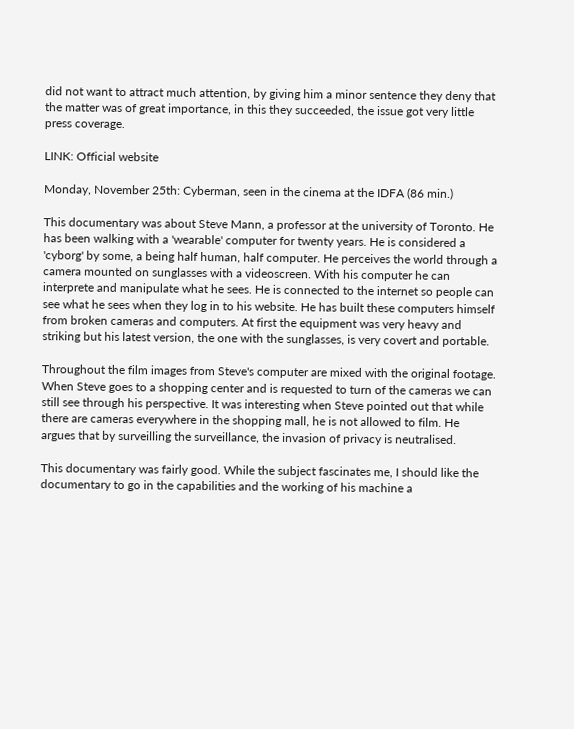did not want to attract much attention, by giving him a minor sentence they deny that the matter was of great importance, in this they succeeded, the issue got very little press coverage.

LINK: Official website

Monday, November 25th: Cyberman, seen in the cinema at the IDFA (86 min.)

This documentary was about Steve Mann, a professor at the university of Toronto. He has been walking with a 'wearable' computer for twenty years. He is considered a 'cyborg' by some, a being half human, half computer. He perceives the world through a camera mounted on sunglasses with a videoscreen. With his computer he can interprete and manipulate what he sees. He is connected to the internet so people can see what he sees when they log in to his website. He has built these computers himself from broken cameras and computers. At first the equipment was very heavy and striking but his latest version, the one with the sunglasses, is very covert and portable.

Throughout the film images from Steve's computer are mixed with the original footage. When Steve goes to a shopping center and is requested to turn of the cameras we can still see through his perspective. It was interesting when Steve pointed out that while there are cameras everywhere in the shopping mall, he is not allowed to film. He argues that by surveilling the surveillance, the invasion of privacy is neutralised.

This documentary was fairly good. While the subject fascinates me, I should like the documentary to go in the capabilities and the working of his machine a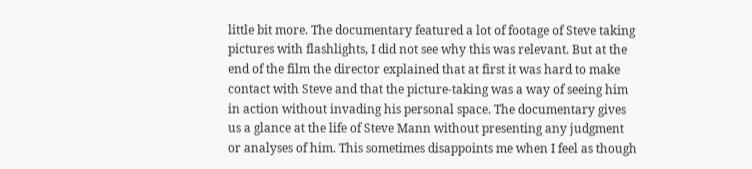little bit more. The documentary featured a lot of footage of Steve taking pictures with flashlights, I did not see why this was relevant. But at the end of the film the director explained that at first it was hard to make contact with Steve and that the picture-taking was a way of seeing him in action without invading his personal space. The documentary gives us a glance at the life of Steve Mann without presenting any judgment or analyses of him. This sometimes disappoints me when I feel as though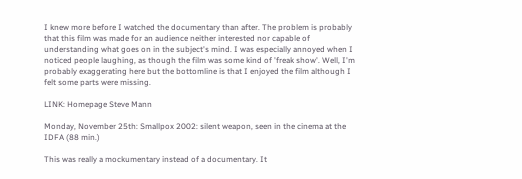I knew more before I watched the documentary than after. The problem is probably that this film was made for an audience neither interested nor capable of understanding what goes on in the subject's mind. I was especially annoyed when I noticed people laughing, as though the film was some kind of 'freak show'. Well, I'm probably exaggerating here but the bottomline is that I enjoyed the film although I felt some parts were missing.

LINK: Homepage Steve Mann

Monday, November 25th: Smallpox 2002: silent weapon, seen in the cinema at the IDFA (88 min.)

This was really a mockumentary instead of a documentary. It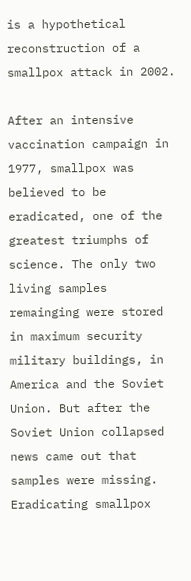is a hypothetical reconstruction of a smallpox attack in 2002.

After an intensive vaccination campaign in 1977, smallpox was believed to be eradicated, one of the greatest triumphs of science. The only two living samples remainging were stored in maximum security military buildings, in America and the Soviet Union. But after the Soviet Union collapsed news came out that samples were missing. Eradicating smallpox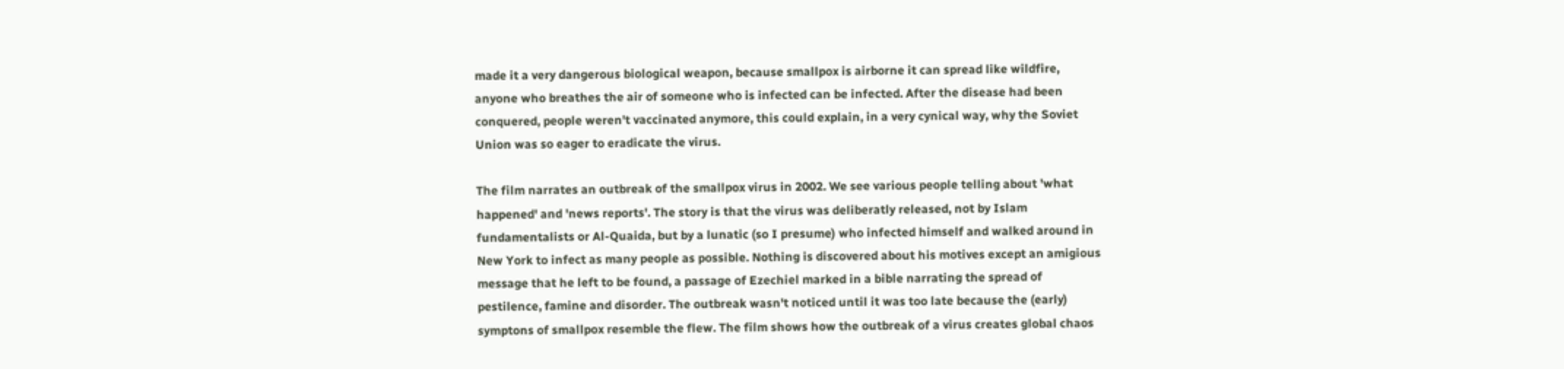made it a very dangerous biological weapon, because smallpox is airborne it can spread like wildfire, anyone who breathes the air of someone who is infected can be infected. After the disease had been conquered, people weren't vaccinated anymore, this could explain, in a very cynical way, why the Soviet Union was so eager to eradicate the virus.

The film narrates an outbreak of the smallpox virus in 2002. We see various people telling about 'what happened' and 'news reports'. The story is that the virus was deliberatly released, not by Islam fundamentalists or Al-Quaida, but by a lunatic (so I presume) who infected himself and walked around in New York to infect as many people as possible. Nothing is discovered about his motives except an amigious message that he left to be found, a passage of Ezechiel marked in a bible narrating the spread of pestilence, famine and disorder. The outbreak wasn't noticed until it was too late because the (early) symptons of smallpox resemble the flew. The film shows how the outbreak of a virus creates global chaos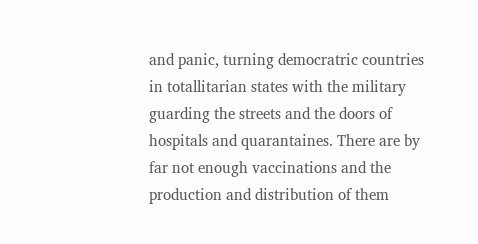and panic, turning democratric countries in totallitarian states with the military guarding the streets and the doors of hospitals and quarantaines. There are by far not enough vaccinations and the production and distribution of them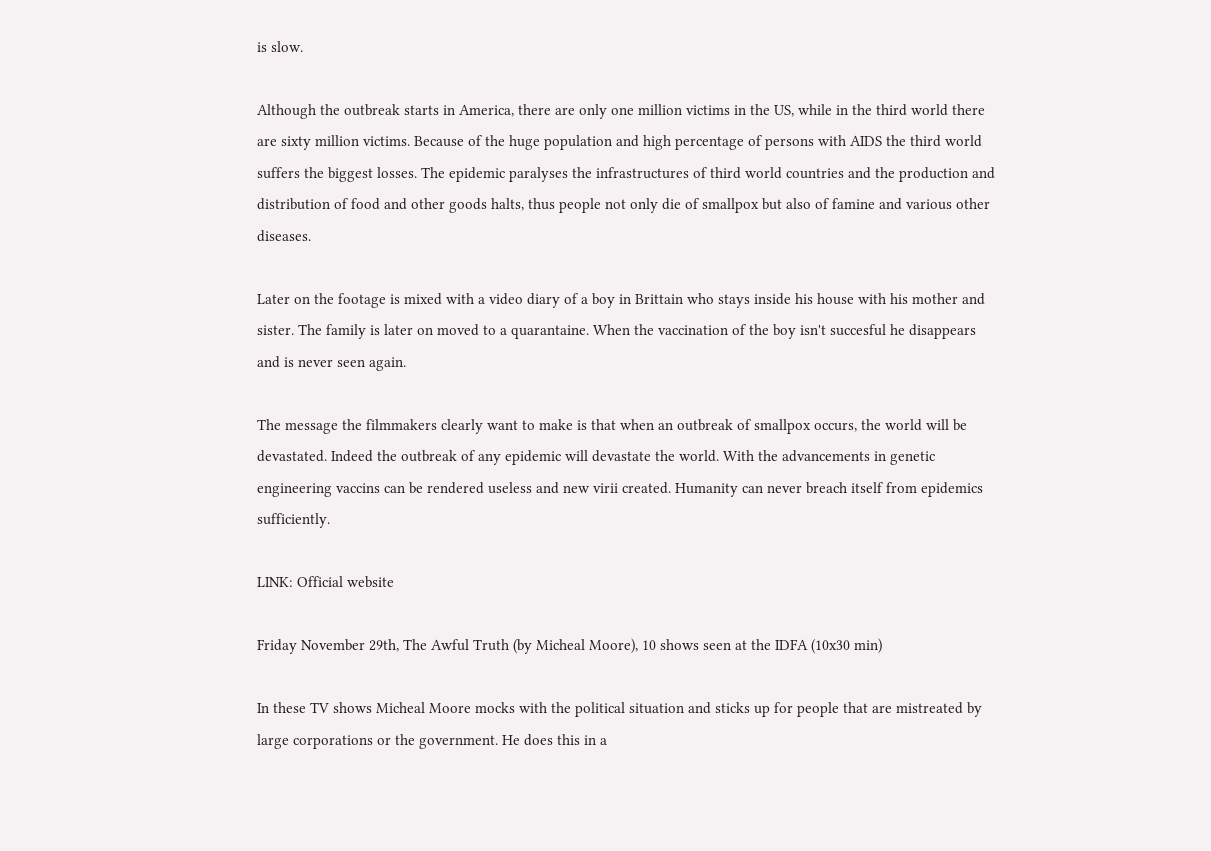is slow.

Although the outbreak starts in America, there are only one million victims in the US, while in the third world there are sixty million victims. Because of the huge population and high percentage of persons with AIDS the third world suffers the biggest losses. The epidemic paralyses the infrastructures of third world countries and the production and distribution of food and other goods halts, thus people not only die of smallpox but also of famine and various other diseases.

Later on the footage is mixed with a video diary of a boy in Brittain who stays inside his house with his mother and sister. The family is later on moved to a quarantaine. When the vaccination of the boy isn't succesful he disappears and is never seen again.

The message the filmmakers clearly want to make is that when an outbreak of smallpox occurs, the world will be devastated. Indeed the outbreak of any epidemic will devastate the world. With the advancements in genetic engineering vaccins can be rendered useless and new virii created. Humanity can never breach itself from epidemics sufficiently.

LINK: Official website

Friday November 29th, The Awful Truth (by Micheal Moore), 10 shows seen at the IDFA (10x30 min)

In these TV shows Micheal Moore mocks with the political situation and sticks up for people that are mistreated by large corporations or the government. He does this in a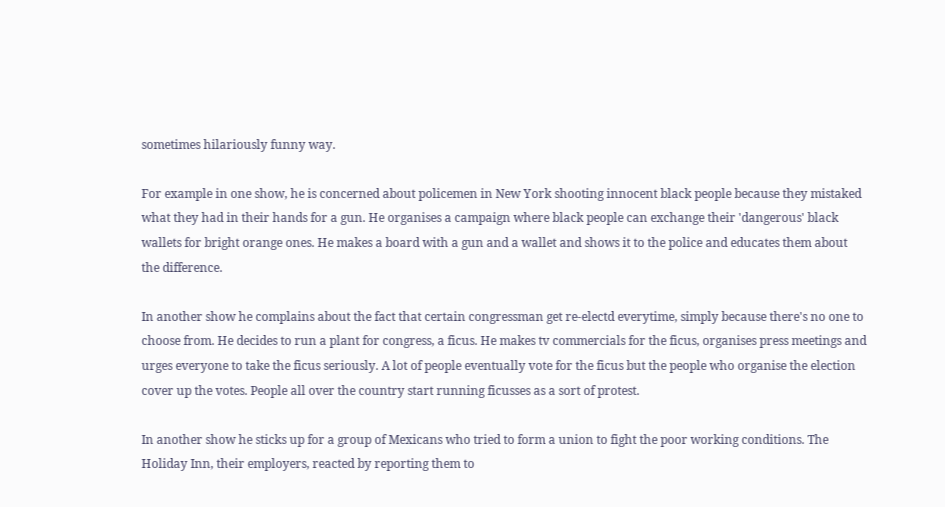sometimes hilariously funny way.

For example in one show, he is concerned about policemen in New York shooting innocent black people because they mistaked what they had in their hands for a gun. He organises a campaign where black people can exchange their 'dangerous' black wallets for bright orange ones. He makes a board with a gun and a wallet and shows it to the police and educates them about the difference.

In another show he complains about the fact that certain congressman get re-electd everytime, simply because there's no one to choose from. He decides to run a plant for congress, a ficus. He makes tv commercials for the ficus, organises press meetings and urges everyone to take the ficus seriously. A lot of people eventually vote for the ficus but the people who organise the election cover up the votes. People all over the country start running ficusses as a sort of protest.

In another show he sticks up for a group of Mexicans who tried to form a union to fight the poor working conditions. The Holiday Inn, their employers, reacted by reporting them to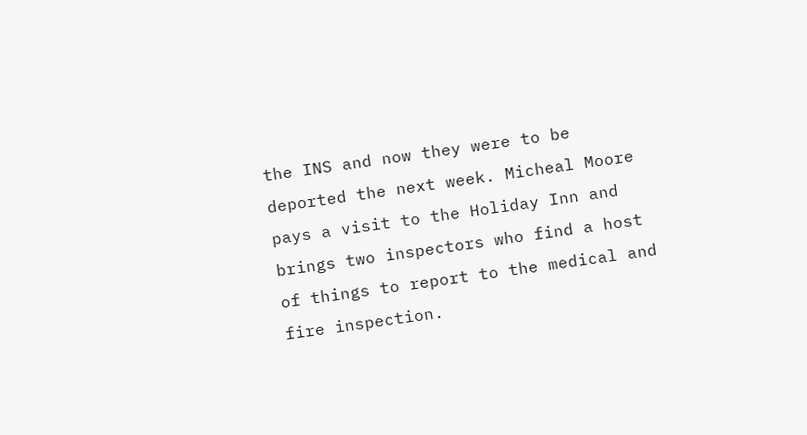the INS and now they were to be deported the next week. Micheal Moore pays a visit to the Holiday Inn and brings two inspectors who find a host of things to report to the medical and fire inspection.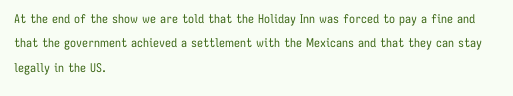At the end of the show we are told that the Holiday Inn was forced to pay a fine and that the government achieved a settlement with the Mexicans and that they can stay legally in the US.